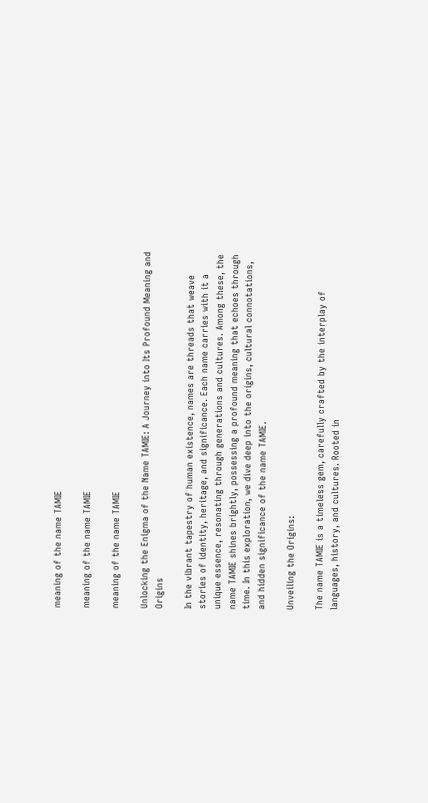meaning of the name TAMIE

meaning of the name TAMIE

meaning of the name TAMIE

Unlocking the Enigma of the Name TAMIE: A Journey into Its Profound Meaning and Origins

In the vibrant tapestry of human existence, names are threads that weave stories of identity, heritage, and significance. Each name carries with it a unique essence, resonating through generations and cultures. Among these, the name TAMIE shines brightly, possessing a profound meaning that echoes through time. In this exploration, we dive deep into the origins, cultural connotations, and hidden significance of the name TAMIE.

Unveiling the Origins:

The name TAMIE is a timeless gem, carefully crafted by the interplay of languages, history, and cultures. Rooted in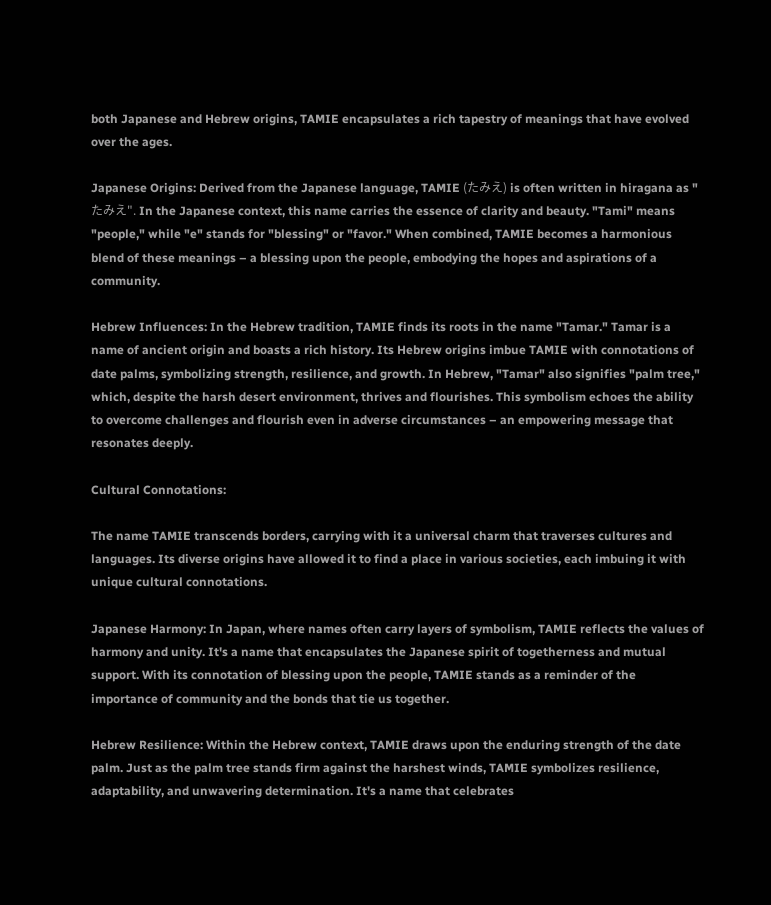both Japanese and Hebrew origins, TAMIE encapsulates a rich tapestry of meanings that have evolved over the ages.

Japanese Origins: Derived from the Japanese language, TAMIE (たみえ) is often written in hiragana as "たみえ". In the Japanese context, this name carries the essence of clarity and beauty. "Tami" means "people," while "e" stands for "blessing" or "favor." When combined, TAMIE becomes a harmonious blend of these meanings – a blessing upon the people, embodying the hopes and aspirations of a community.

Hebrew Influences: In the Hebrew tradition, TAMIE finds its roots in the name "Tamar." Tamar is a name of ancient origin and boasts a rich history. Its Hebrew origins imbue TAMIE with connotations of date palms, symbolizing strength, resilience, and growth. In Hebrew, "Tamar" also signifies "palm tree," which, despite the harsh desert environment, thrives and flourishes. This symbolism echoes the ability to overcome challenges and flourish even in adverse circumstances – an empowering message that resonates deeply.

Cultural Connotations:

The name TAMIE transcends borders, carrying with it a universal charm that traverses cultures and languages. Its diverse origins have allowed it to find a place in various societies, each imbuing it with unique cultural connotations.

Japanese Harmony: In Japan, where names often carry layers of symbolism, TAMIE reflects the values of harmony and unity. It's a name that encapsulates the Japanese spirit of togetherness and mutual support. With its connotation of blessing upon the people, TAMIE stands as a reminder of the importance of community and the bonds that tie us together.

Hebrew Resilience: Within the Hebrew context, TAMIE draws upon the enduring strength of the date palm. Just as the palm tree stands firm against the harshest winds, TAMIE symbolizes resilience, adaptability, and unwavering determination. It's a name that celebrates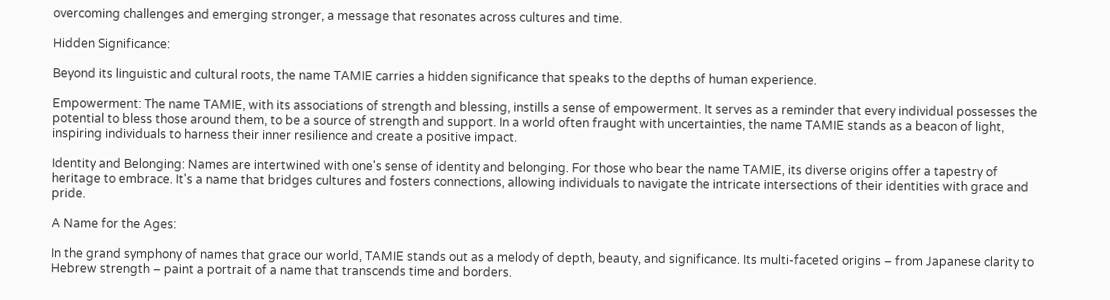overcoming challenges and emerging stronger, a message that resonates across cultures and time.

Hidden Significance:

Beyond its linguistic and cultural roots, the name TAMIE carries a hidden significance that speaks to the depths of human experience.

Empowerment: The name TAMIE, with its associations of strength and blessing, instills a sense of empowerment. It serves as a reminder that every individual possesses the potential to bless those around them, to be a source of strength and support. In a world often fraught with uncertainties, the name TAMIE stands as a beacon of light, inspiring individuals to harness their inner resilience and create a positive impact.

Identity and Belonging: Names are intertwined with one's sense of identity and belonging. For those who bear the name TAMIE, its diverse origins offer a tapestry of heritage to embrace. It's a name that bridges cultures and fosters connections, allowing individuals to navigate the intricate intersections of their identities with grace and pride.

A Name for the Ages:

In the grand symphony of names that grace our world, TAMIE stands out as a melody of depth, beauty, and significance. Its multi-faceted origins – from Japanese clarity to Hebrew strength – paint a portrait of a name that transcends time and borders.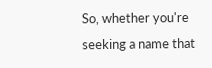So, whether you're seeking a name that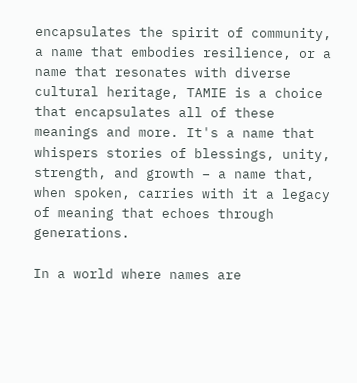encapsulates the spirit of community, a name that embodies resilience, or a name that resonates with diverse cultural heritage, TAMIE is a choice that encapsulates all of these meanings and more. It's a name that whispers stories of blessings, unity, strength, and growth – a name that, when spoken, carries with it a legacy of meaning that echoes through generations.

In a world where names are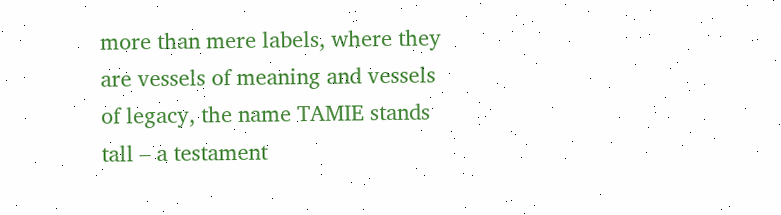more than mere labels, where they are vessels of meaning and vessels of legacy, the name TAMIE stands tall – a testament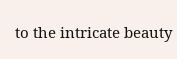to the intricate beauty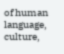of human language, culture,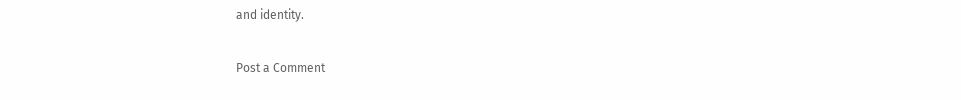and identity.

Post a Comment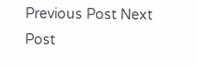Previous Post Next Post